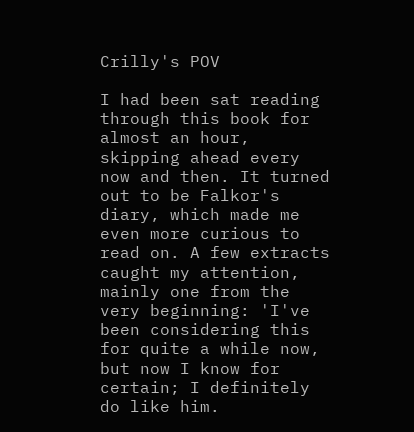Crilly's POV

I had been sat reading through this book for almost an hour, skipping ahead every now and then. It turned out to be Falkor's diary, which made me even more curious to read on. A few extracts caught my attention, mainly one from the very beginning: 'I've been considering this for quite a while now, but now I know for certain; I definitely do like him.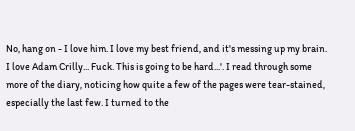No, hang on - I love him. I love my best friend, and it's messing up my brain. I love Adam Crilly... Fuck. This is going to be hard...'. I read through some more of the diary, noticing how quite a few of the pages were tear-stained, especially the last few. I turned to the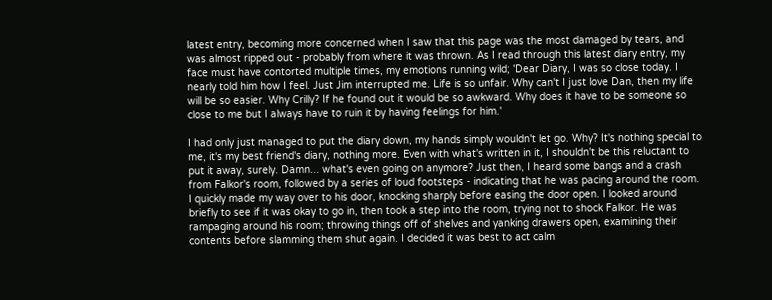latest entry, becoming more concerned when I saw that this page was the most damaged by tears, and was almost ripped out - probably from where it was thrown. As I read through this latest diary entry, my face must have contorted multiple times, my emotions running wild; 'Dear Diary, I was so close today. I nearly told him how I feel. Just Jim interrupted me. Life is so unfair. Why can't I just love Dan, then my life will be so easier. Why Crilly? If he found out it would be so awkward. Why does it have to be someone so close to me but I always have to ruin it by having feelings for him.'

I had only just managed to put the diary down, my hands simply wouldn't let go. Why? It's nothing special to me, it's my best friend's diary, nothing more. Even with what's written in it, I shouldn't be this reluctant to put it away, surely. Damn... what's even going on anymore? Just then, I heard some bangs and a crash from Falkor's room, followed by a series of loud footsteps - indicating that he was pacing around the room. I quickly made my way over to his door, knocking sharply before easing the door open. I looked around briefly to see if it was okay to go in, then took a step into the room, trying not to shock Falkor. He was rampaging around his room; throwing things off of shelves and yanking drawers open, examining their contents before slamming them shut again. I decided it was best to act calm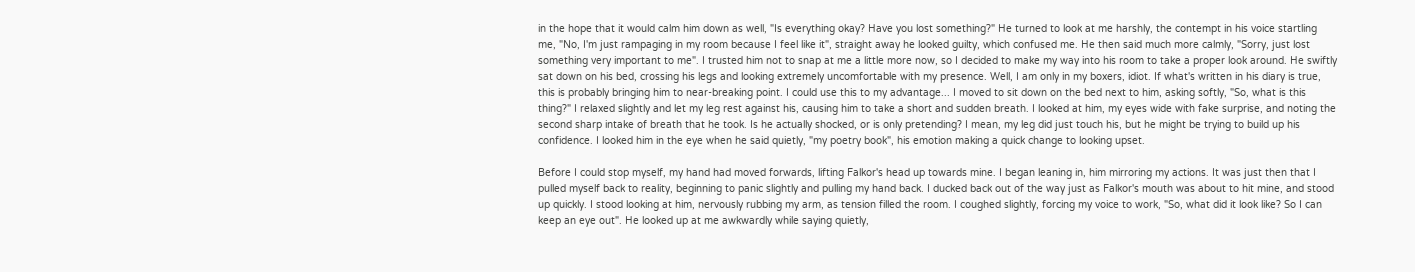in the hope that it would calm him down as well, "Is everything okay? Have you lost something?" He turned to look at me harshly, the contempt in his voice startling me, "No, I'm just rampaging in my room because I feel like it", straight away he looked guilty, which confused me. He then said much more calmly, "Sorry, just lost something very important to me". I trusted him not to snap at me a little more now, so I decided to make my way into his room to take a proper look around. He swiftly sat down on his bed, crossing his legs and looking extremely uncomfortable with my presence. Well, I am only in my boxers, idiot. If what's written in his diary is true, this is probably bringing him to near-breaking point. I could use this to my advantage... I moved to sit down on the bed next to him, asking softly, "So, what is this thing?" I relaxed slightly and let my leg rest against his, causing him to take a short and sudden breath. I looked at him, my eyes wide with fake surprise, and noting the second sharp intake of breath that he took. Is he actually shocked, or is only pretending? I mean, my leg did just touch his, but he might be trying to build up his confidence. I looked him in the eye when he said quietly, "my poetry book", his emotion making a quick change to looking upset.

Before I could stop myself, my hand had moved forwards, lifting Falkor's head up towards mine. I began leaning in, him mirroring my actions. It was just then that I pulled myself back to reality, beginning to panic slightly and pulling my hand back. I ducked back out of the way just as Falkor's mouth was about to hit mine, and stood up quickly. I stood looking at him, nervously rubbing my arm, as tension filled the room. I coughed slightly, forcing my voice to work, "So, what did it look like? So I can keep an eye out". He looked up at me awkwardly while saying quietly,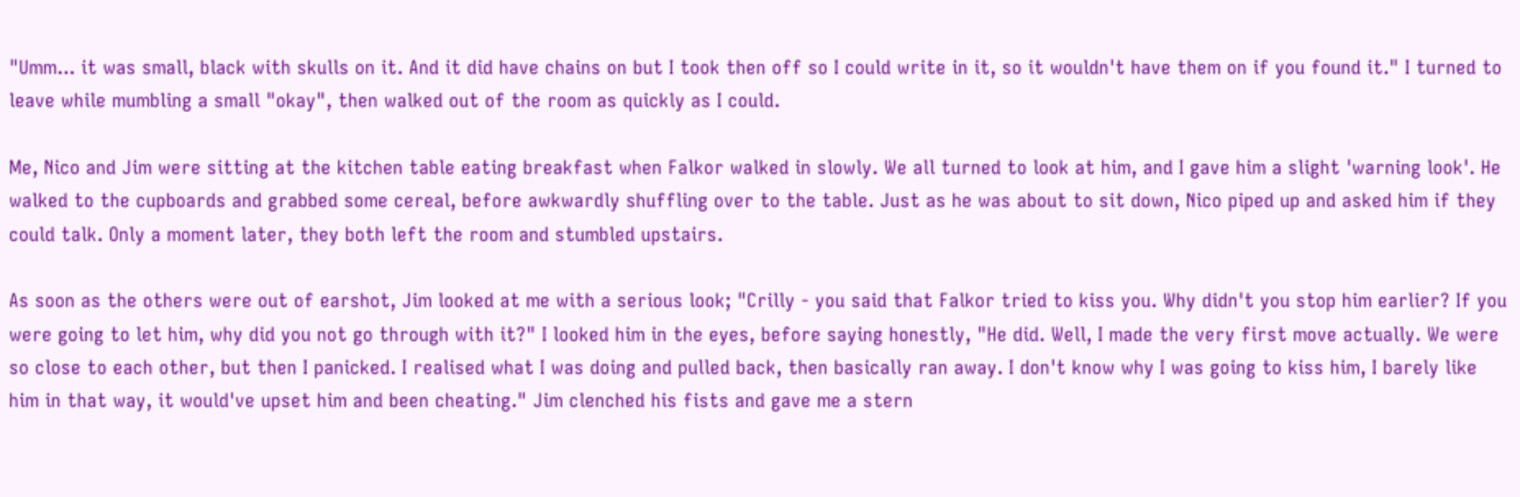"Umm... it was small, black with skulls on it. And it did have chains on but I took then off so I could write in it, so it wouldn't have them on if you found it." I turned to leave while mumbling a small "okay", then walked out of the room as quickly as I could.

Me, Nico and Jim were sitting at the kitchen table eating breakfast when Falkor walked in slowly. We all turned to look at him, and I gave him a slight 'warning look'. He walked to the cupboards and grabbed some cereal, before awkwardly shuffling over to the table. Just as he was about to sit down, Nico piped up and asked him if they could talk. Only a moment later, they both left the room and stumbled upstairs.

As soon as the others were out of earshot, Jim looked at me with a serious look; "Crilly - you said that Falkor tried to kiss you. Why didn't you stop him earlier? If you were going to let him, why did you not go through with it?" I looked him in the eyes, before saying honestly, "He did. Well, I made the very first move actually. We were so close to each other, but then I panicked. I realised what I was doing and pulled back, then basically ran away. I don't know why I was going to kiss him, I barely like him in that way, it would've upset him and been cheating." Jim clenched his fists and gave me a stern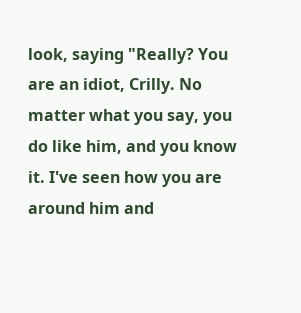look, saying "Really? You are an idiot, Crilly. No matter what you say, you do like him, and you know it. I've seen how you are around him and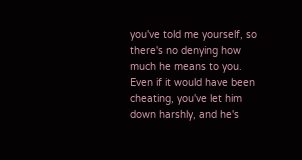you've told me yourself, so there's no denying how much he means to you. Even if it would have been cheating, you've let him down harshly, and he's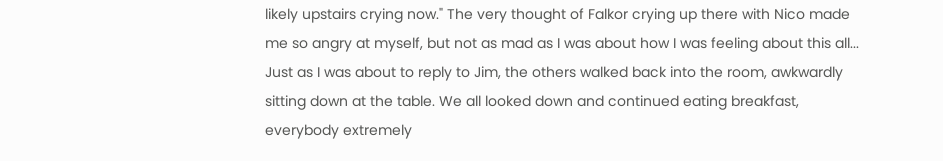likely upstairs crying now." The very thought of Falkor crying up there with Nico made me so angry at myself, but not as mad as I was about how I was feeling about this all... Just as I was about to reply to Jim, the others walked back into the room, awkwardly sitting down at the table. We all looked down and continued eating breakfast, everybody extremely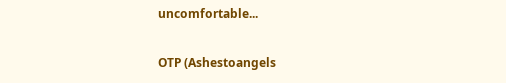uncomfortable...

OTP (Ashestoangels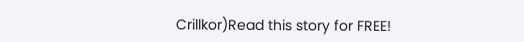Crillkor)Read this story for FREE!